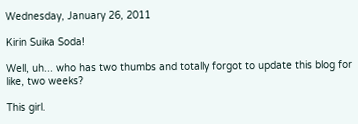Wednesday, January 26, 2011

Kirin Suika Soda!

Well, uh... who has two thumbs and totally forgot to update this blog for like, two weeks?

This girl.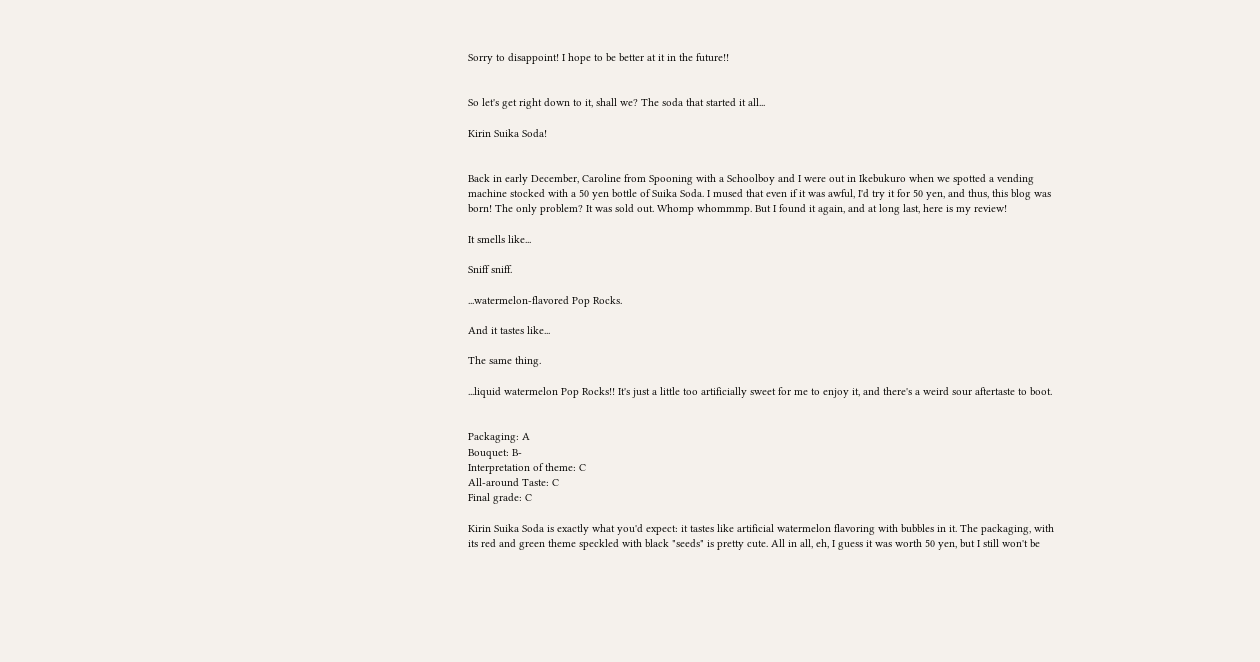Sorry to disappoint! I hope to be better at it in the future!!


So let's get right down to it, shall we? The soda that started it all...

Kirin Suika Soda!


Back in early December, Caroline from Spooning with a Schoolboy and I were out in Ikebukuro when we spotted a vending machine stocked with a 50 yen bottle of Suika Soda. I mused that even if it was awful, I'd try it for 50 yen, and thus, this blog was born! The only problem? It was sold out. Whomp whommmp. But I found it again, and at long last, here is my review!

It smells like...

Sniff sniff.

...watermelon-flavored Pop Rocks.

And it tastes like...

The same thing.

...liquid watermelon Pop Rocks!! It's just a little too artificially sweet for me to enjoy it, and there's a weird sour aftertaste to boot.


Packaging: A
Bouquet: B-
Interpretation of theme: C
All-around Taste: C
Final grade: C

Kirin Suika Soda is exactly what you'd expect: it tastes like artificial watermelon flavoring with bubbles in it. The packaging, with its red and green theme speckled with black "seeds" is pretty cute. All in all, eh, I guess it was worth 50 yen, but I still won't be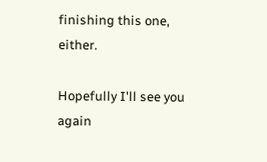finishing this one, either.

Hopefully I'll see you again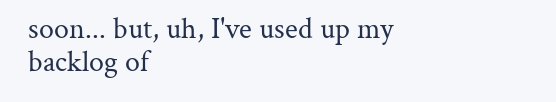soon... but, uh, I've used up my backlog of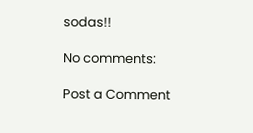sodas!!

No comments:

Post a Comment